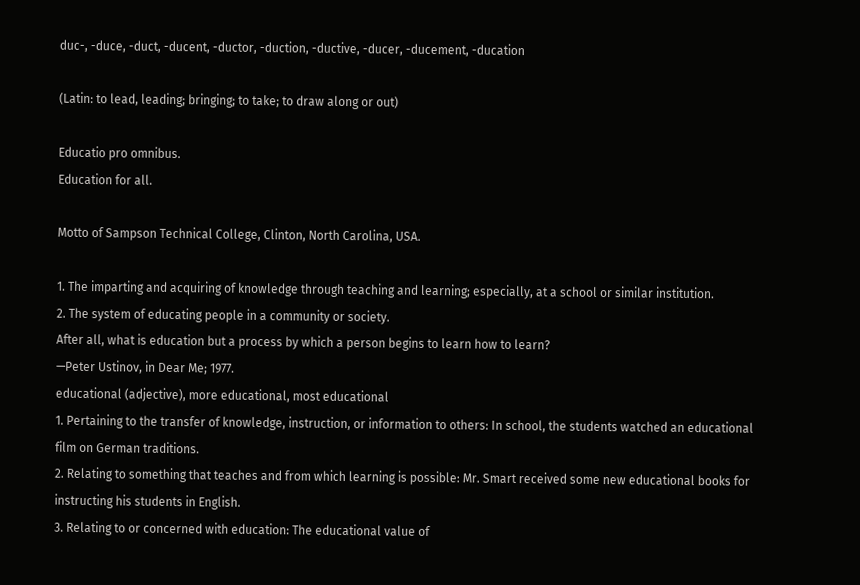duc-, -duce, -duct, -ducent, -ductor, -duction, -ductive, -ducer, -ducement, -ducation

(Latin: to lead, leading; bringing; to take; to draw along or out)

Educatio pro omnibus.
Education for all.

Motto of Sampson Technical College, Clinton, North Carolina, USA.

1. The imparting and acquiring of knowledge through teaching and learning; especially, at a school or similar institution.
2. The system of educating people in a community or society.
After all, what is education but a process by which a person begins to learn how to learn?
—Peter Ustinov, in Dear Me; 1977.
educational (adjective), more educational, most educational
1. Pertaining to the transfer of knowledge, instruction, or information to others: In school, the students watched an educational film on German traditions.
2. Relating to something that teaches and from which learning is possible: Mr. Smart received some new educational books for instructing his students in English.
3. Relating to or concerned with education: The educational value of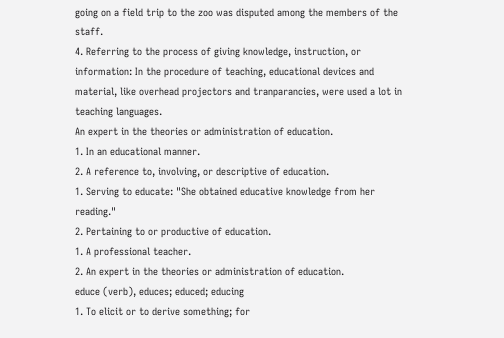going on a field trip to the zoo was disputed among the members of the staff.
4. Referring to the process of giving knowledge, instruction, or information: In the procedure of teaching, educational devices and material, like overhead projectors and tranparancies, were used a lot in teaching languages.
An expert in the theories or administration of education.
1. In an educational manner.
2. A reference to, involving, or descriptive of education.
1. Serving to educate: "She obtained educative knowledge from her reading."
2. Pertaining to or productive of education.
1. A professional teacher.
2. An expert in the theories or administration of education.
educe (verb), educes; educed; educing
1. To elicit or to derive something; for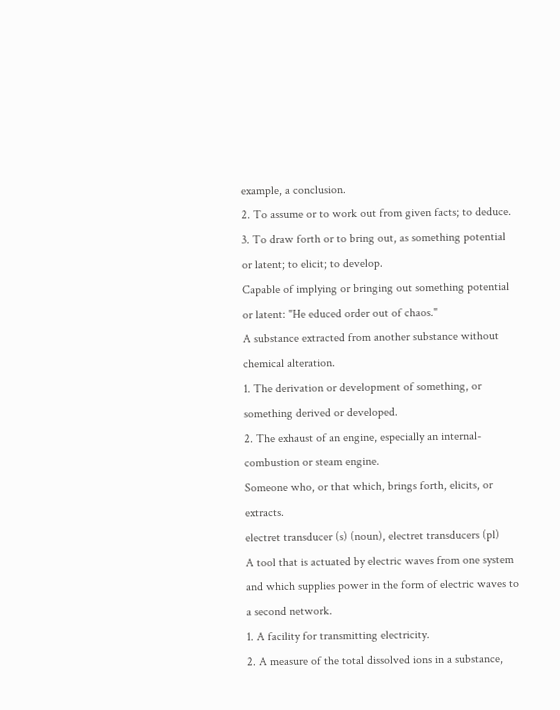example, a conclusion.
2. To assume or to work out from given facts; to deduce.
3. To draw forth or to bring out, as something potential or latent; to elicit; to develop.
Capable of implying or bringing out something potential or latent: "He educed order out of chaos."
A substance extracted from another substance without chemical alteration.
1. The derivation or development of something, or something derived or developed.
2. The exhaust of an engine, especially an internal-combustion or steam engine.
Someone who, or that which, brings forth, elicits, or extracts.
electret transducer (s) (noun), electret transducers (pl)
A tool that is actuated by electric waves from one system and which supplies power in the form of electric waves to a second network.
1. A facility for transmitting electricity.
2. A measure of the total dissolved ions in a substance,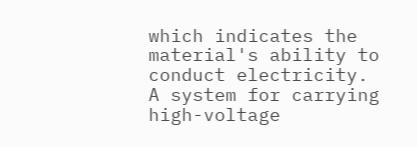which indicates the material's ability to conduct electricity.
A system for carrying high-voltage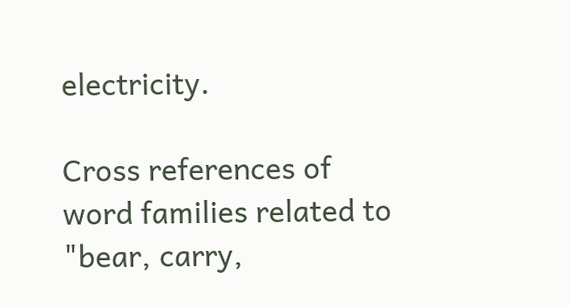electricity.

Cross references of word families related to "bear, carry,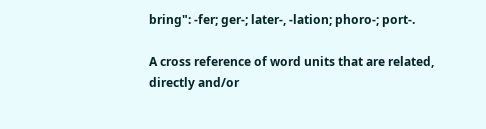bring": -fer; ger-; later-, -lation; phoro-; port-.

A cross reference of word units that are related, directly and/or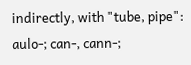indirectly, with "tube, pipe": aulo-; can-, cann-;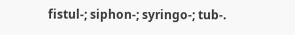fistul-; siphon-; syringo-; tub-.